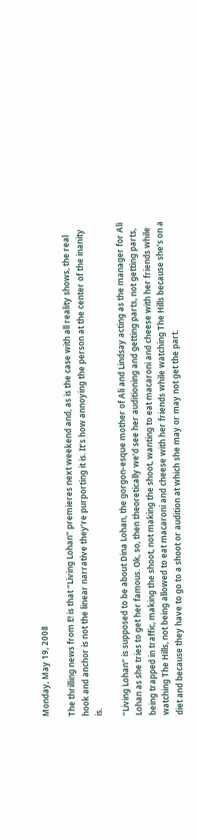Monday, May 19, 2008

The thrilling news from E! is that “Living Lohan” premieres next weekend and, as is the case with all reality shows, the real hook and anchor is not the linear narrative they’re purporting it is. It’s how annoying the person at the center of the inanity is.

“Living Lohan” is supposed to be about Dina Lohan, the gorgon-esque mother of Ali and Lindsay acting as the manager for Ali Lohan as she tries to get her famous. Ok, so, then theoretically we’d see her auditioning and getting parts, not getting parts, being trapped in traffic, making the shoot, not making the shoot, wanting to eat macaroni and cheese with her friends while watching The Hills, not being allowed to eat macaroni and cheese with her friends while watching The Hills because she’s on a diet and because they have to go to a shoot or audition at which she may or may not get the part.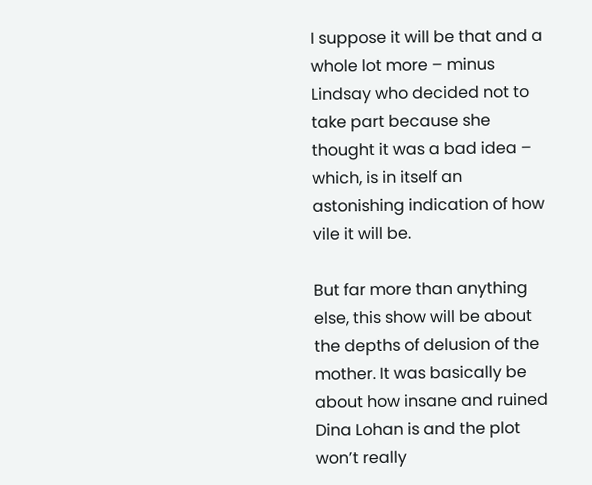I suppose it will be that and a whole lot more – minus Lindsay who decided not to take part because she thought it was a bad idea – which, is in itself an astonishing indication of how vile it will be.

But far more than anything else, this show will be about the depths of delusion of the mother. It was basically be about how insane and ruined Dina Lohan is and the plot won’t really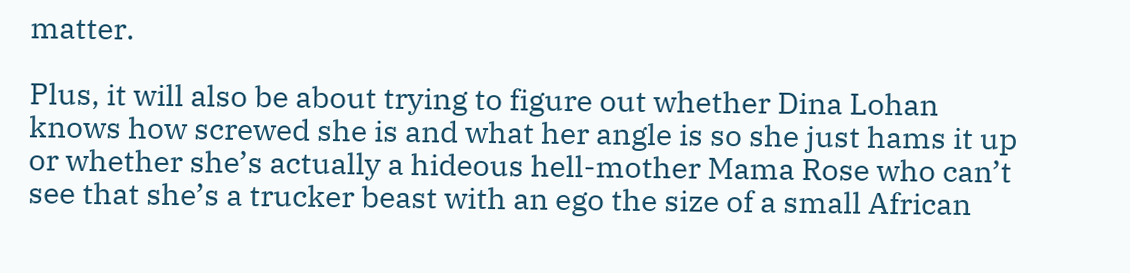matter.

Plus, it will also be about trying to figure out whether Dina Lohan knows how screwed she is and what her angle is so she just hams it up or whether she’s actually a hideous hell-mother Mama Rose who can’t see that she’s a trucker beast with an ego the size of a small African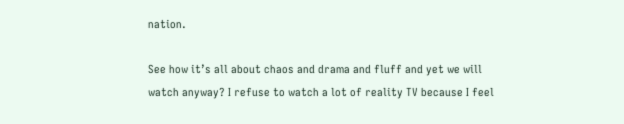nation.

See how it’s all about chaos and drama and fluff and yet we will watch anyway? I refuse to watch a lot of reality TV because I feel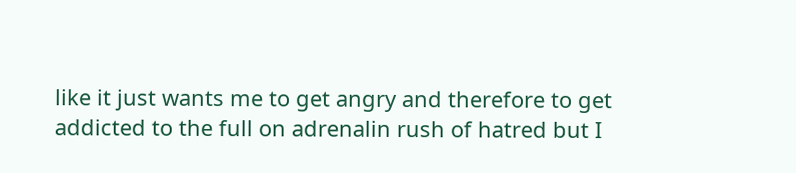like it just wants me to get angry and therefore to get addicted to the full on adrenalin rush of hatred but I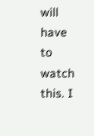will have to watch this. I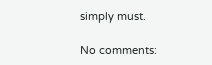simply must.

No comments: